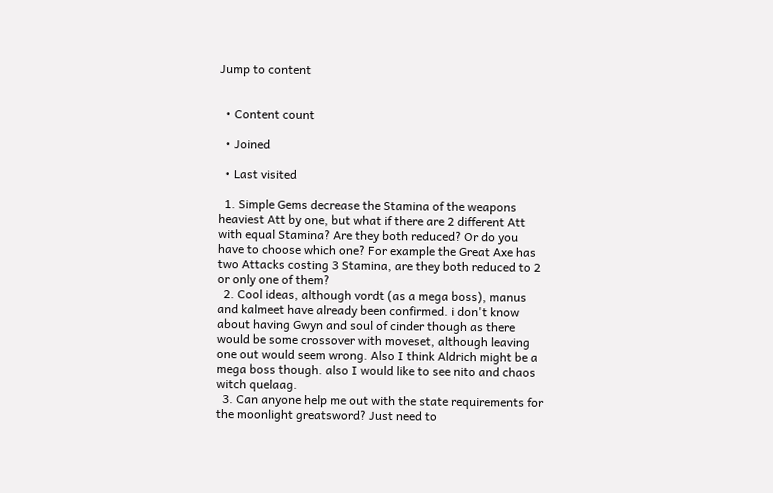Jump to content


  • Content count

  • Joined

  • Last visited

  1. Simple Gems decrease the Stamina of the weapons heaviest Att by one, but what if there are 2 different Att with equal Stamina? Are they both reduced? Or do you have to choose which one? For example the Great Axe has two Attacks costing 3 Stamina, are they both reduced to 2 or only one of them?
  2. Cool ideas, although vordt (as a mega boss), manus and kalmeet have already been confirmed. i don't know about having Gwyn and soul of cinder though as there would be some crossover with moveset, although leaving one out would seem wrong. Also I think Aldrich might be a mega boss though. also I would like to see nito and chaos witch quelaag.
  3. Can anyone help me out with the state requirements for the moonlight greatsword? Just need to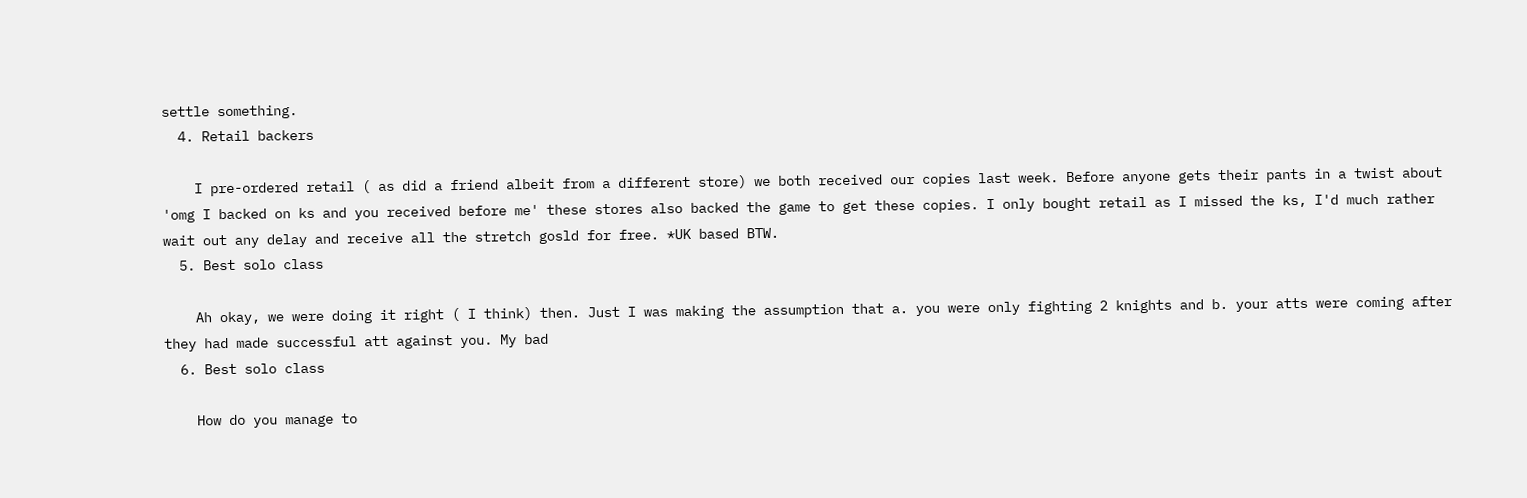settle something.
  4. Retail backers

    I pre-ordered retail ( as did a friend albeit from a different store) we both received our copies last week. Before anyone gets their pants in a twist about 'omg I backed on ks and you received before me' these stores also backed the game to get these copies. I only bought retail as I missed the ks, I'd much rather wait out any delay and receive all the stretch gosld for free. *UK based BTW.
  5. Best solo class

    Ah okay, we were doing it right ( I think) then. Just I was making the assumption that a. you were only fighting 2 knights and b. your atts were coming after they had made successful att against you. My bad
  6. Best solo class

    How do you manage to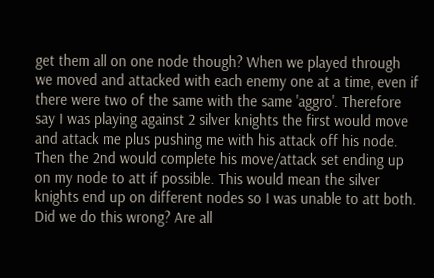get them all on one node though? When we played through we moved and attacked with each enemy one at a time, even if there were two of the same with the same 'aggro'. Therefore say I was playing against 2 silver knights the first would move and attack me plus pushing me with his attack off his node. Then the 2nd would complete his move/attack set ending up on my node to att if possible. This would mean the silver knights end up on different nodes so I was unable to att both. Did we do this wrong? Are all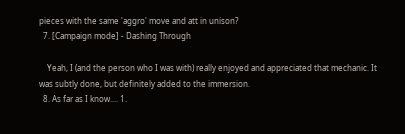pieces with the same 'aggro' move and att in unison?
  7. [Campaign mode] - Dashing Through

    Yeah, I (and the person who I was with) really enjoyed and appreciated that mechanic. It was subtly done, but definitely added to the immersion.
  8. As far as I know.... 1.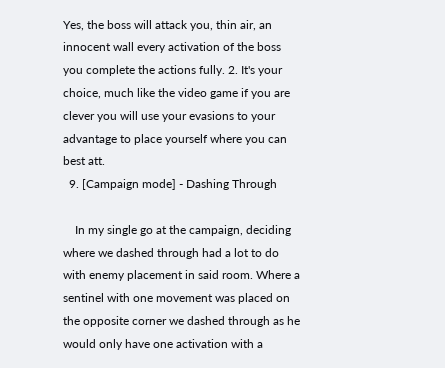Yes, the boss will attack you, thin air, an innocent wall every activation of the boss you complete the actions fully. 2. It's your choice, much like the video game if you are clever you will use your evasions to your advantage to place yourself where you can best att.
  9. [Campaign mode] - Dashing Through

    In my single go at the campaign, deciding where we dashed through had a lot to do with enemy placement in said room. Where a sentinel with one movement was placed on the opposite corner we dashed through as he would only have one activation with a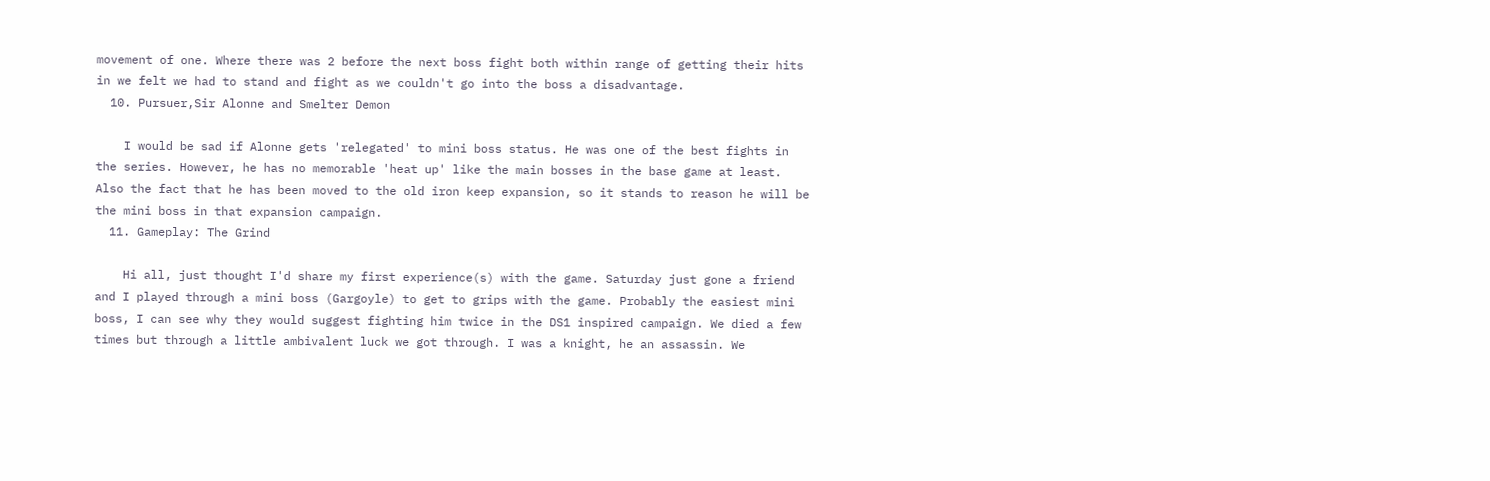movement of one. Where there was 2 before the next boss fight both within range of getting their hits in we felt we had to stand and fight as we couldn't go into the boss a disadvantage.
  10. Pursuer,Sir Alonne and Smelter Demon

    I would be sad if Alonne gets 'relegated' to mini boss status. He was one of the best fights in the series. However, he has no memorable 'heat up' like the main bosses in the base game at least. Also the fact that he has been moved to the old iron keep expansion, so it stands to reason he will be the mini boss in that expansion campaign.
  11. Gameplay: The Grind

    Hi all, just thought I'd share my first experience(s) with the game. Saturday just gone a friend and I played through a mini boss (Gargoyle) to get to grips with the game. Probably the easiest mini boss, I can see why they would suggest fighting him twice in the DS1 inspired campaign. We died a few times but through a little ambivalent luck we got through. I was a knight, he an assassin. We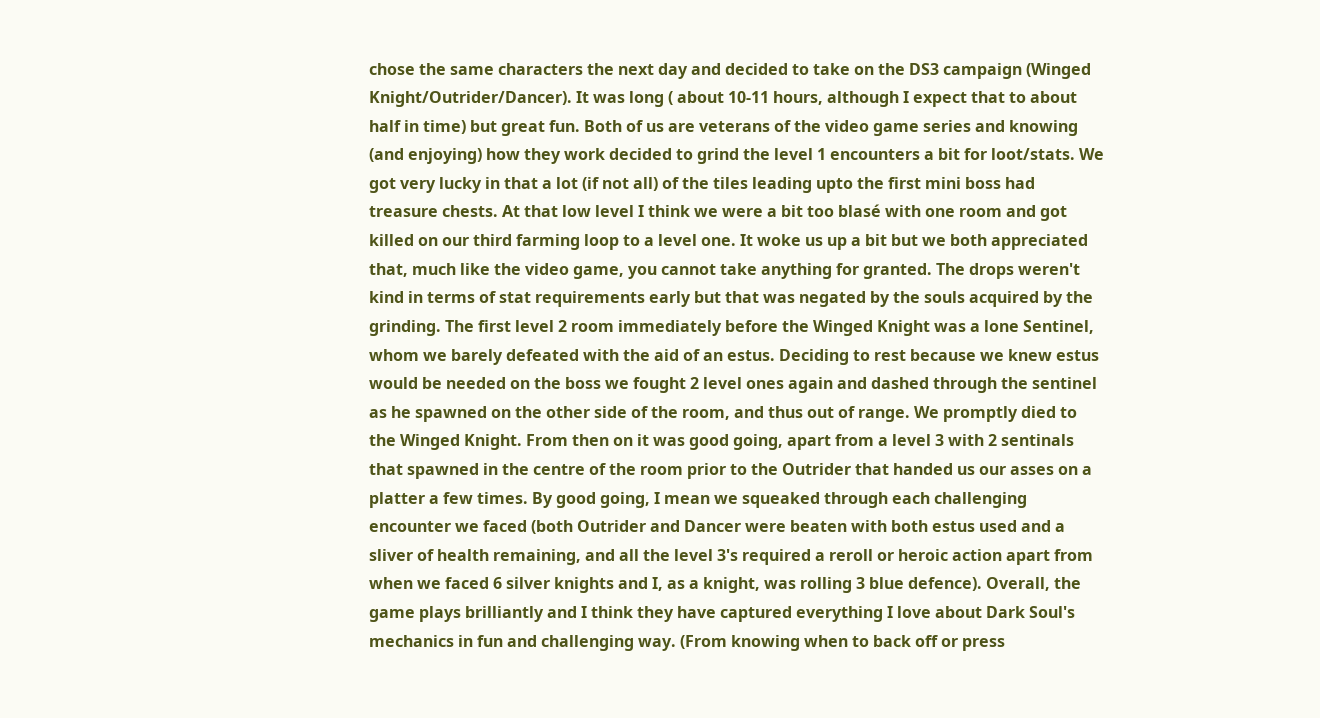chose the same characters the next day and decided to take on the DS3 campaign (Winged Knight/Outrider/Dancer). It was long ( about 10-11 hours, although I expect that to about half in time) but great fun. Both of us are veterans of the video game series and knowing (and enjoying) how they work decided to grind the level 1 encounters a bit for loot/stats. We got very lucky in that a lot (if not all) of the tiles leading upto the first mini boss had treasure chests. At that low level I think we were a bit too blasé with one room and got killed on our third farming loop to a level one. It woke us up a bit but we both appreciated that, much like the video game, you cannot take anything for granted. The drops weren't kind in terms of stat requirements early but that was negated by the souls acquired by the grinding. The first level 2 room immediately before the Winged Knight was a lone Sentinel, whom we barely defeated with the aid of an estus. Deciding to rest because we knew estus would be needed on the boss we fought 2 level ones again and dashed through the sentinel as he spawned on the other side of the room, and thus out of range. We promptly died to the Winged Knight. From then on it was good going, apart from a level 3 with 2 sentinals that spawned in the centre of the room prior to the Outrider that handed us our asses on a platter a few times. By good going, I mean we squeaked through each challenging encounter we faced (both Outrider and Dancer were beaten with both estus used and a sliver of health remaining, and all the level 3's required a reroll or heroic action apart from when we faced 6 silver knights and I, as a knight, was rolling 3 blue defence). Overall, the game plays brilliantly and I think they have captured everything I love about Dark Soul's mechanics in fun and challenging way. (From knowing when to back off or press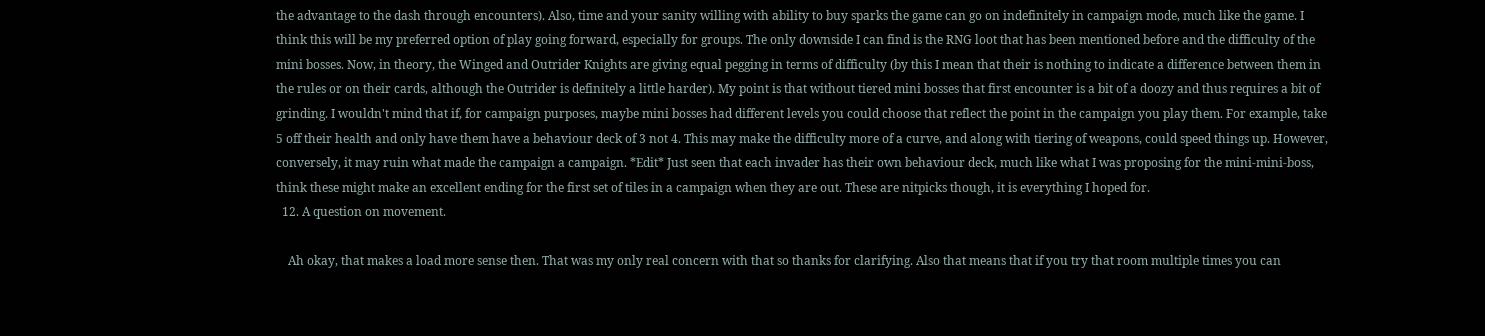the advantage to the dash through encounters). Also, time and your sanity willing with ability to buy sparks the game can go on indefinitely in campaign mode, much like the game. I think this will be my preferred option of play going forward, especially for groups. The only downside I can find is the RNG loot that has been mentioned before and the difficulty of the mini bosses. Now, in theory, the Winged and Outrider Knights are giving equal pegging in terms of difficulty (by this I mean that their is nothing to indicate a difference between them in the rules or on their cards, although the Outrider is definitely a little harder). My point is that without tiered mini bosses that first encounter is a bit of a doozy and thus requires a bit of grinding. I wouldn't mind that if, for campaign purposes, maybe mini bosses had different levels you could choose that reflect the point in the campaign you play them. For example, take 5 off their health and only have them have a behaviour deck of 3 not 4. This may make the difficulty more of a curve, and along with tiering of weapons, could speed things up. However, conversely, it may ruin what made the campaign a campaign. *Edit* Just seen that each invader has their own behaviour deck, much like what I was proposing for the mini-mini-boss, think these might make an excellent ending for the first set of tiles in a campaign when they are out. These are nitpicks though, it is everything I hoped for.
  12. A question on movement.

    Ah okay, that makes a load more sense then. That was my only real concern with that so thanks for clarifying. Also that means that if you try that room multiple times you can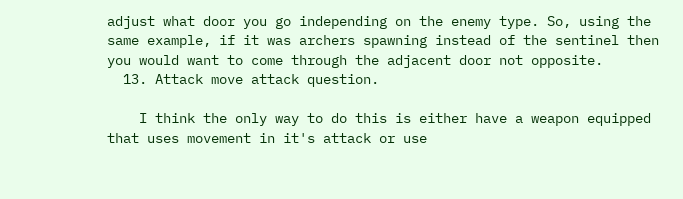adjust what door you go independing on the enemy type. So, using the same example, if it was archers spawning instead of the sentinel then you would want to come through the adjacent door not opposite.
  13. Attack move attack question.

    I think the only way to do this is either have a weapon equipped that uses movement in it's attack or use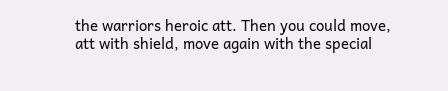the warriors heroic att. Then you could move, att with shield, move again with the special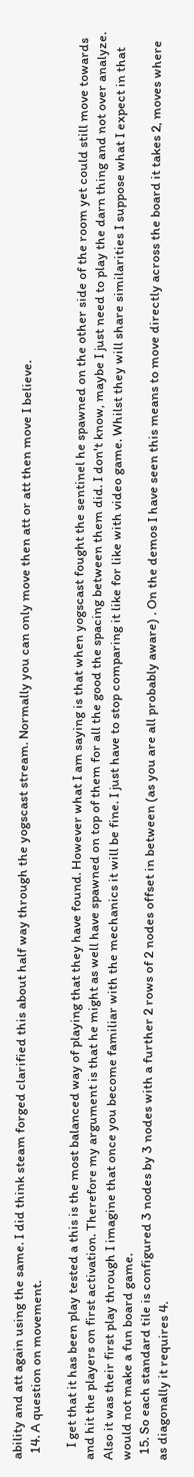ability and att again using the same. I did think steam forged clarified this about half way through the yogscast stream. Normally you can only move then att or att then move I believe.
  14. A question on movement.

    I get that it has been play tested a this is the most balanced way of playing that they have found. However what I am saying is that when yogscast fought the sentinel he spawned on the other side of the room yet could still move towards and hit the players on first activation. Therefore my argument is that he might as well have spawned on top of them for all the good the spacing between them did. I don't know, maybe I just need to play the darn thing and not over analyze. Also it was their first play through I imagine that once you become familiar with the mechanics it will be fine. I just have to stop comparing it like for like with video game. Whilst they will share similarities I suppose what I expect in that would not make a fun board game.
  15. So each standard tile is configured 3 nodes by 3 nodes with a further 2 rows of 2 nodes offset in between (as you are all probably aware) . On the demos I have seen this means to move directly across the board it takes 2, moves where as diagonally it requires 4.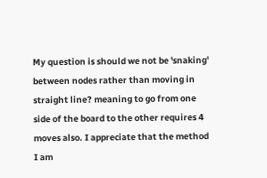My question is should we not be 'snaking' between nodes rather than moving in straight line? meaning to go from one side of the board to the other requires 4 moves also. I appreciate that the method I am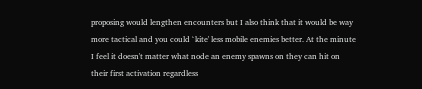proposing would lengthen encounters but I also think that it would be way more tactical and you could `kite' less mobile enemies better. At the minute I feel it doesn't matter what node an enemy spawns on they can hit on their first activation regardless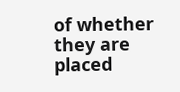of whether they are placed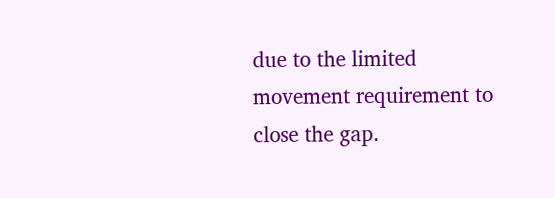due to the limited movement requirement to close the gap.